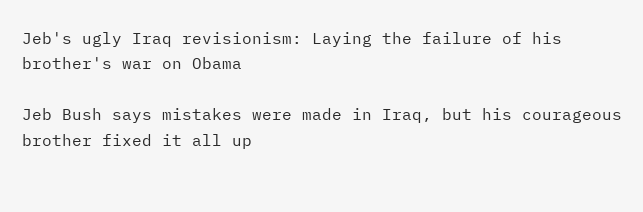Jeb's ugly Iraq revisionism: Laying the failure of his brother's war on Obama

Jeb Bush says mistakes were made in Iraq, but his courageous brother fixed it all up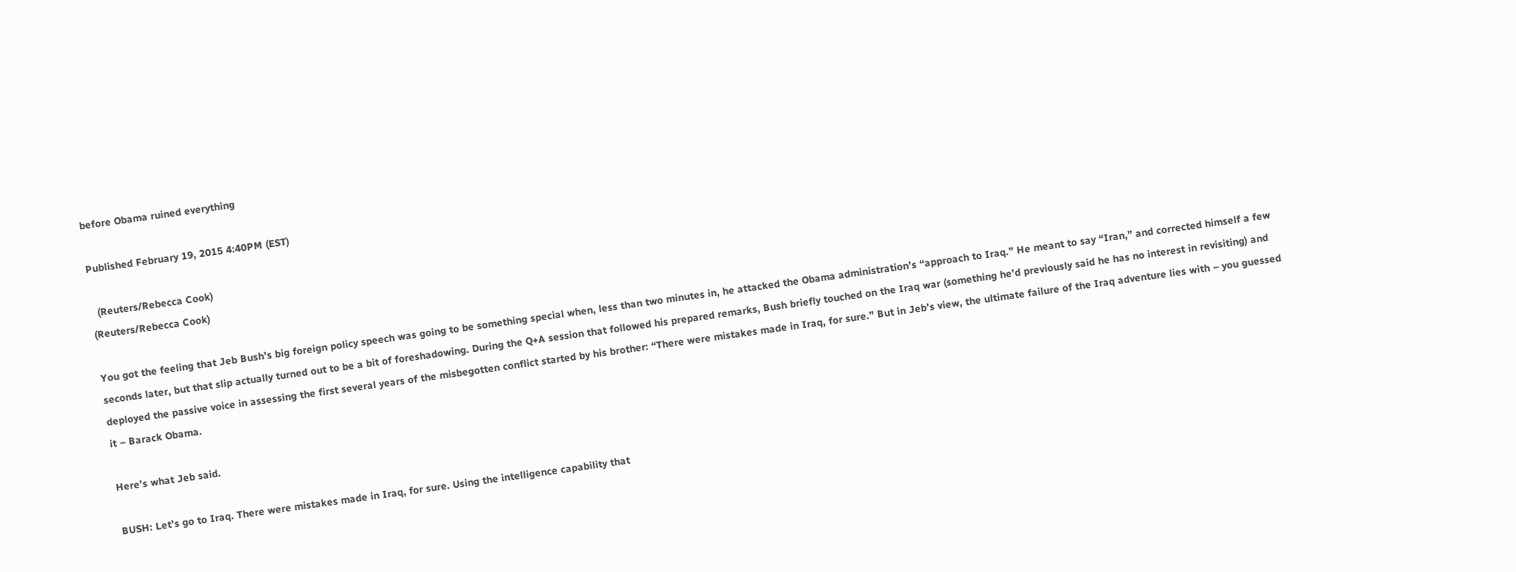before Obama ruined everything

Published February 19, 2015 4:40PM (EST)

  (Reuters/Rebecca Cook)
(Reuters/Rebecca Cook)

You got the feeling that Jeb Bush’s big foreign policy speech was going to be something special when, less than two minutes in, he attacked the Obama administration’s “approach to Iraq.” He meant to say “Iran,” and corrected himself a few seconds later, but that slip actually turned out to be a bit of foreshadowing. During the Q+A session that followed his prepared remarks, Bush briefly touched on the Iraq war (something he’d previously said he has no interest in revisiting) and deployed the passive voice in assessing the first several years of the misbegotten conflict started by his brother: “There were mistakes made in Iraq, for sure.” But in Jeb’s view, the ultimate failure of the Iraq adventure lies with – you guessed it – Barack Obama.

Here’s what Jeb said.

BUSH: Let’s go to Iraq. There were mistakes made in Iraq, for sure. Using the intelligence capability that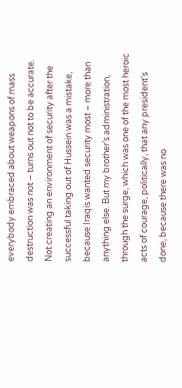everybody embraced about weapons of mass destruction was not – turns out not to be accurate. Not creating an environment of security after the successful taking out of Hussein was a mistake, because Iraqis wanted security most – more than anything else. But my brother’s administration, through the surge, which was one of the most heroic acts of courage, politically, that any president’s done, because there was no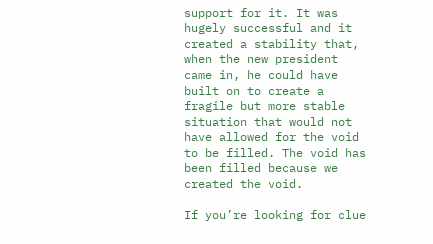support for it. It was hugely successful and it created a stability that, when the new president came in, he could have built on to create a fragile but more stable situation that would not have allowed for the void to be filled. The void has been filled because we created the void.

If you’re looking for clue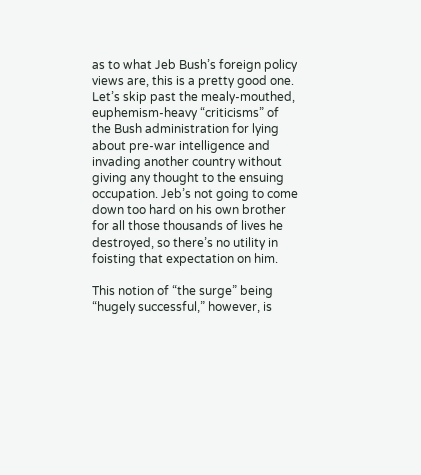as to what Jeb Bush’s foreign policy views are, this is a pretty good one. Let’s skip past the mealy-mouthed, euphemism-heavy “criticisms” of the Bush administration for lying about pre-war intelligence and invading another country without giving any thought to the ensuing occupation. Jeb’s not going to come down too hard on his own brother for all those thousands of lives he destroyed, so there’s no utility in foisting that expectation on him.

This notion of “the surge” being “hugely successful,” however, is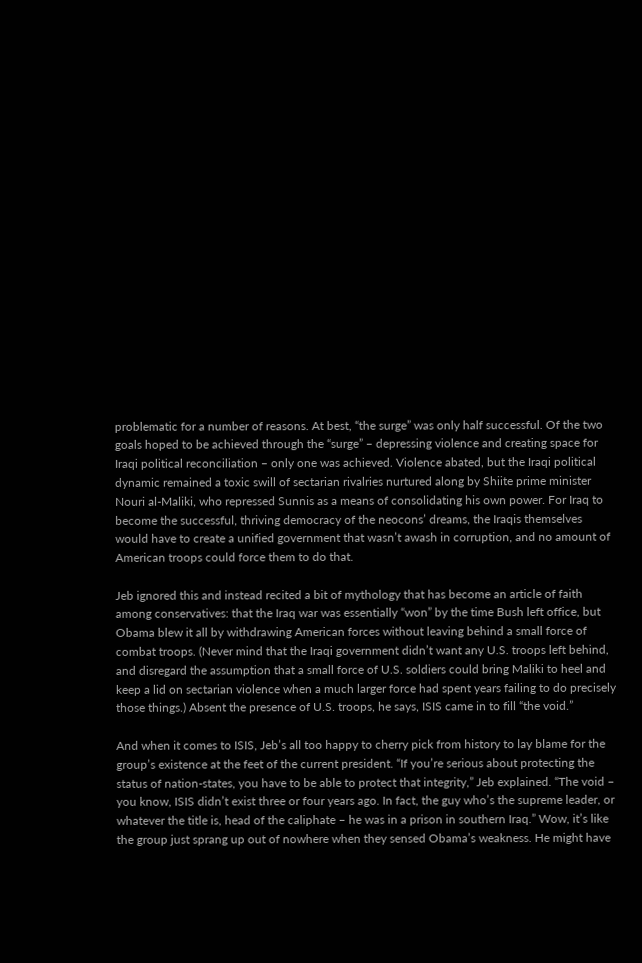problematic for a number of reasons. At best, “the surge” was only half successful. Of the two goals hoped to be achieved through the “surge” – depressing violence and creating space for Iraqi political reconciliation – only one was achieved. Violence abated, but the Iraqi political dynamic remained a toxic swill of sectarian rivalries nurtured along by Shiite prime minister Nouri al-Maliki, who repressed Sunnis as a means of consolidating his own power. For Iraq to become the successful, thriving democracy of the neocons’ dreams, the Iraqis themselves would have to create a unified government that wasn’t awash in corruption, and no amount of American troops could force them to do that.

Jeb ignored this and instead recited a bit of mythology that has become an article of faith among conservatives: that the Iraq war was essentially “won” by the time Bush left office, but Obama blew it all by withdrawing American forces without leaving behind a small force of combat troops. (Never mind that the Iraqi government didn’t want any U.S. troops left behind, and disregard the assumption that a small force of U.S. soldiers could bring Maliki to heel and keep a lid on sectarian violence when a much larger force had spent years failing to do precisely those things.) Absent the presence of U.S. troops, he says, ISIS came in to fill “the void.”

And when it comes to ISIS, Jeb’s all too happy to cherry pick from history to lay blame for the group’s existence at the feet of the current president. “If you’re serious about protecting the status of nation-states, you have to be able to protect that integrity,” Jeb explained. “The void – you know, ISIS didn’t exist three or four years ago. In fact, the guy who’s the supreme leader, or whatever the title is, head of the caliphate – he was in a prison in southern Iraq.” Wow, it’s like the group just sprang up out of nowhere when they sensed Obama’s weakness. He might have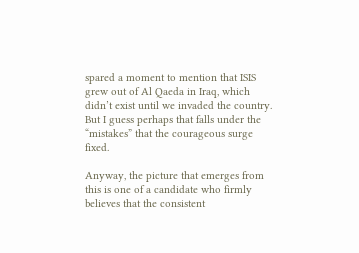spared a moment to mention that ISIS grew out of Al Qaeda in Iraq, which didn’t exist until we invaded the country. But I guess perhaps that falls under the “mistakes” that the courageous surge fixed.

Anyway, the picture that emerges from this is one of a candidate who firmly believes that the consistent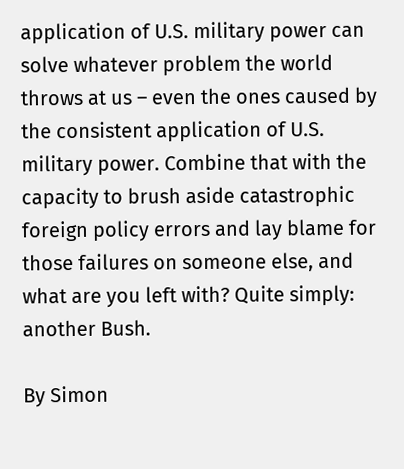application of U.S. military power can solve whatever problem the world throws at us – even the ones caused by the consistent application of U.S. military power. Combine that with the capacity to brush aside catastrophic foreign policy errors and lay blame for those failures on someone else, and what are you left with? Quite simply: another Bush.

By Simon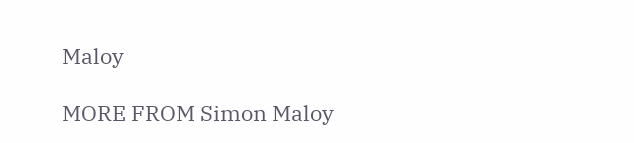Maloy

MORE FROM Simon Maloy